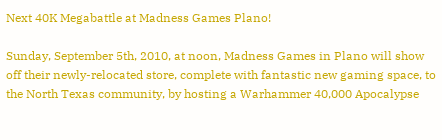Next 40K Megabattle at Madness Games Plano!

Sunday, September 5th, 2010, at noon, Madness Games in Plano will show off their newly-relocated store, complete with fantastic new gaming space, to the North Texas community, by hosting a Warhammer 40,000 Apocalypse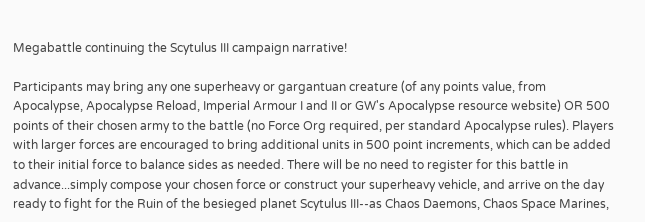Megabattle continuing the Scytulus III campaign narrative!

Participants may bring any one superheavy or gargantuan creature (of any points value, from Apocalypse, Apocalypse Reload, Imperial Armour I and II or GW's Apocalypse resource website) OR 500 points of their chosen army to the battle (no Force Org required, per standard Apocalypse rules). Players with larger forces are encouraged to bring additional units in 500 point increments, which can be added to their initial force to balance sides as needed. There will be no need to register for this battle in advance...simply compose your chosen force or construct your superheavy vehicle, and arrive on the day ready to fight for the Ruin of the besieged planet Scytulus III--as Chaos Daemons, Chaos Space Marines,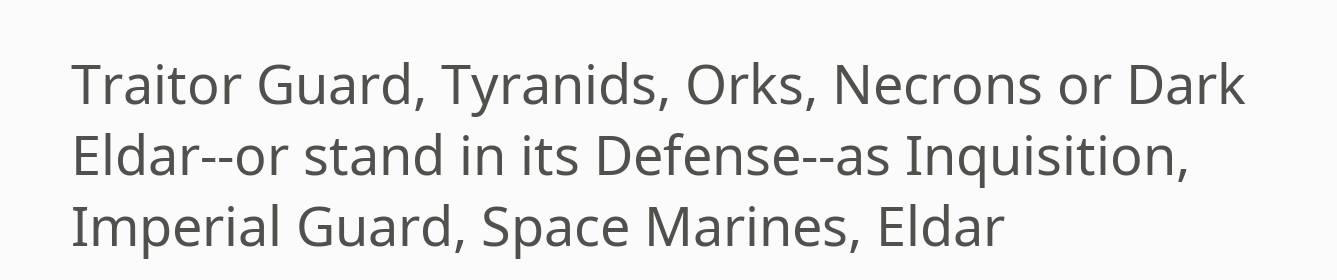Traitor Guard, Tyranids, Orks, Necrons or Dark Eldar--or stand in its Defense--as Inquisition, Imperial Guard, Space Marines, Eldar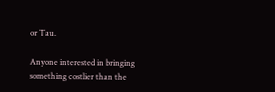or Tau.

Anyone interested in bringing something costlier than the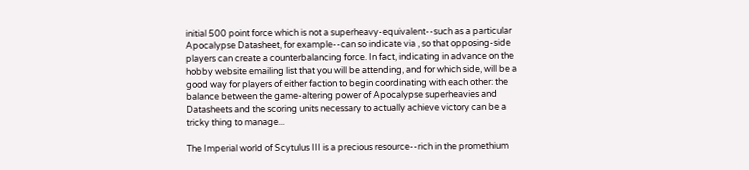initial 500 point force which is not a superheavy-equivalent--such as a particular Apocalypse Datasheet, for example--can so indicate via , so that opposing-side players can create a counterbalancing force. In fact, indicating in advance on the hobby website emailing list that you will be attending, and for which side, will be a good way for players of either faction to begin coordinating with each other: the balance between the game-altering power of Apocalypse superheavies and Datasheets and the scoring units necessary to actually achieve victory can be a tricky thing to manage...

The Imperial world of Scytulus III is a precious resource--rich in the promethium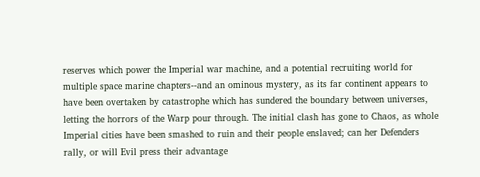reserves which power the Imperial war machine, and a potential recruiting world for multiple space marine chapters--and an ominous mystery, as its far continent appears to have been overtaken by catastrophe which has sundered the boundary between universes, letting the horrors of the Warp pour through. The initial clash has gone to Chaos, as whole Imperial cities have been smashed to ruin and their people enslaved; can her Defenders rally, or will Evil press their advantage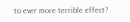to ever more terrible effect?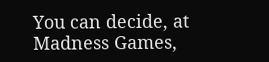You can decide, at Madness Games,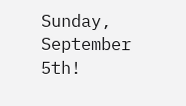Sunday, September 5th!